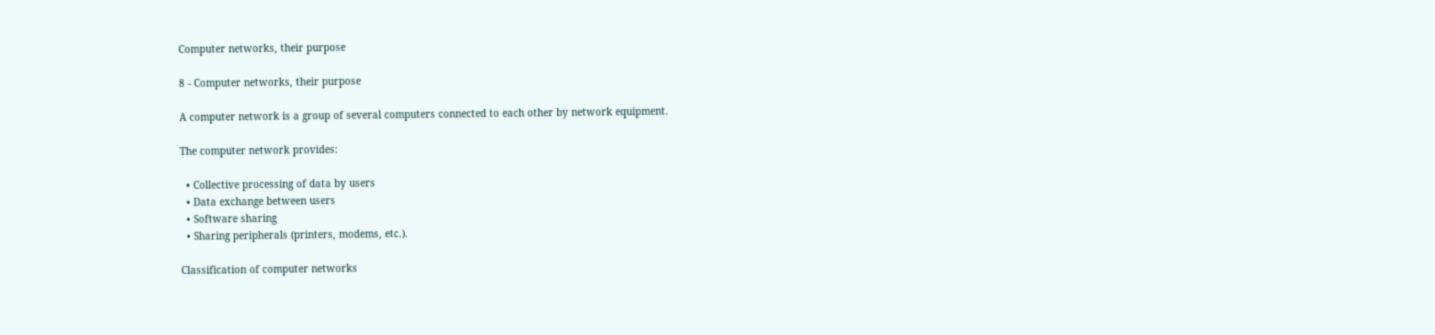Computer networks, their purpose

8 - Computer networks, their purpose

A computer network is a group of several computers connected to each other by network equipment.

The computer network provides:

  • Collective processing of data by users
  • Data exchange between users
  • Software sharing
  • Sharing peripherals (printers, modems, etc.).

Classification of computer networks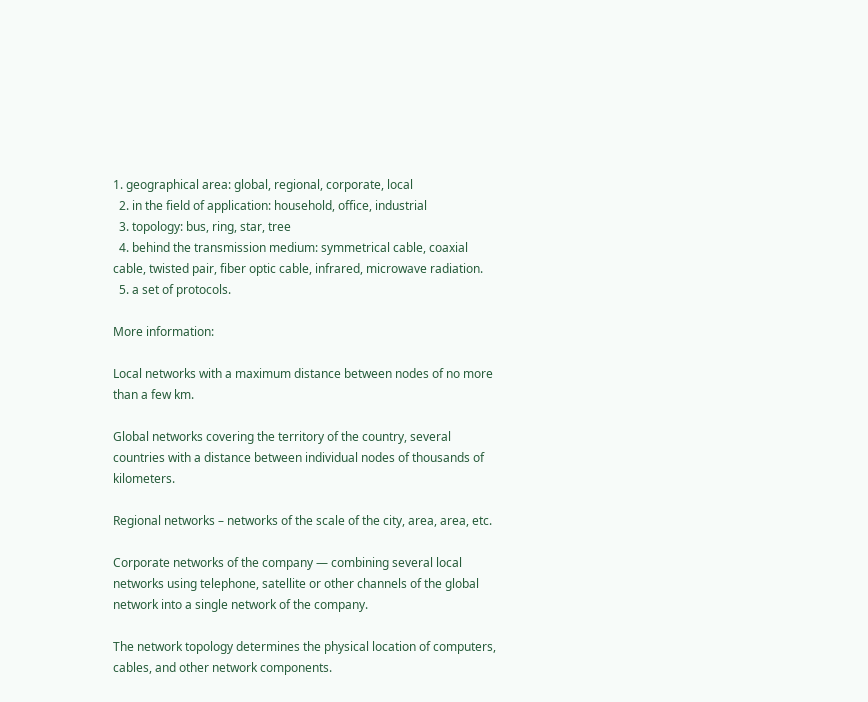1. geographical area: global, regional, corporate, local
  2. in the field of application: household, office, industrial
  3. topology: bus, ring, star, tree
  4. behind the transmission medium: symmetrical cable, coaxial cable, twisted pair, fiber optic cable, infrared, microwave radiation.
  5. a set of protocols.

More information:

Local networks with a maximum distance between nodes of no more than a few km.

Global networks covering the territory of the country, several countries with a distance between individual nodes of thousands of kilometers.

Regional networks – networks of the scale of the city, area, area, etc.

Corporate networks of the company — combining several local networks using telephone, satellite or other channels of the global network into a single network of the company.

The network topology determines the physical location of computers, cables, and other network components.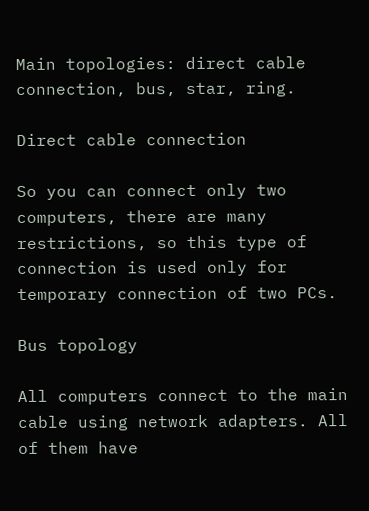Main topologies: direct cable connection, bus, star, ring.

Direct cable connection

So you can connect only two computers, there are many restrictions, so this type of connection is used only for temporary connection of two PCs.

Bus topology

All computers connect to the main cable using network adapters. All of them have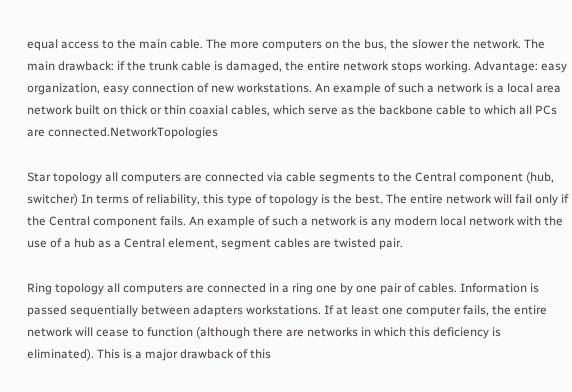equal access to the main cable. The more computers on the bus, the slower the network. The main drawback: if the trunk cable is damaged, the entire network stops working. Advantage: easy organization, easy connection of new workstations. An example of such a network is a local area network built on thick or thin coaxial cables, which serve as the backbone cable to which all PCs are connected.NetworkTopologies

Star topology all computers are connected via cable segments to the Central component (hub, switcher) In terms of reliability, this type of topology is the best. The entire network will fail only if the Central component fails. An example of such a network is any modern local network with the use of a hub as a Central element, segment cables are twisted pair.

Ring topology all computers are connected in a ring one by one pair of cables. Information is passed sequentially between adapters workstations. If at least one computer fails, the entire network will cease to function (although there are networks in which this deficiency is eliminated). This is a major drawback of this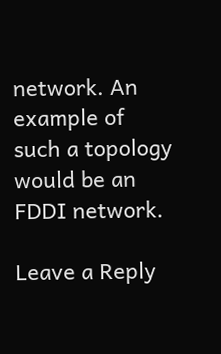network. An example of such a topology would be an FDDI network.

Leave a Reply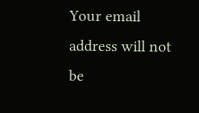Your email address will not be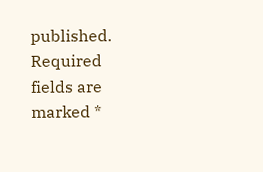published. Required fields are marked *